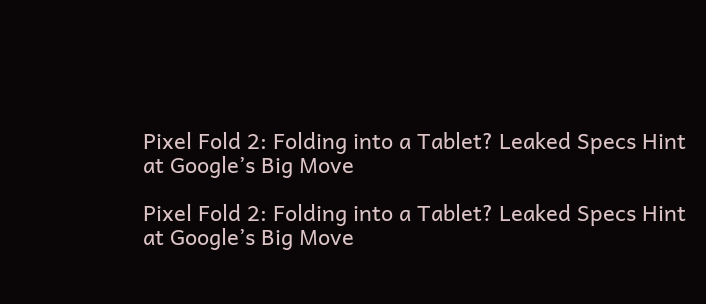Pixel Fold 2: Folding into a Tablet? Leaked Specs Hint at Google’s Big Move

Pixel Fold 2: Folding into a Tablet? Leaked Specs Hint at Google’s Big Move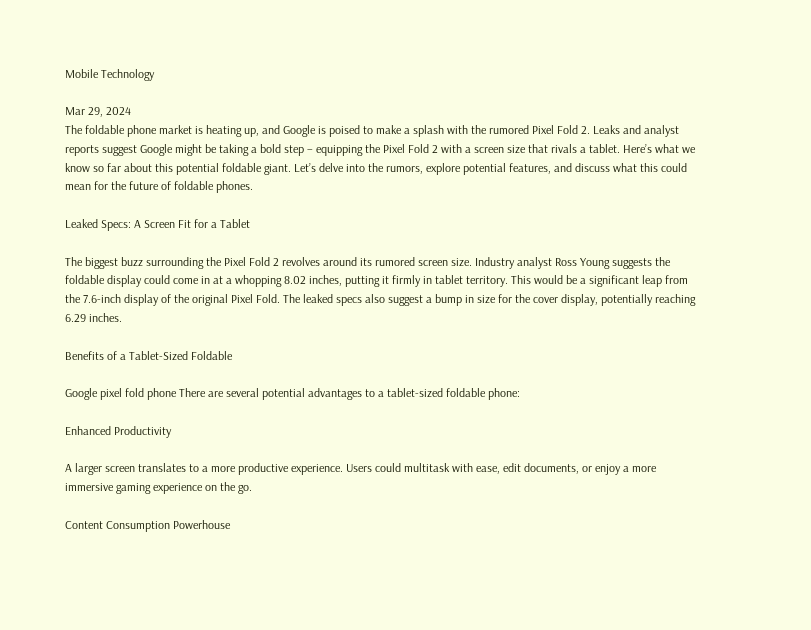Mobile Technology

Mar 29, 2024
The foldable phone market is heating up, and Google is poised to make a splash with the rumored Pixel Fold 2. Leaks and analyst reports suggest Google might be taking a bold step – equipping the Pixel Fold 2 with a screen size that rivals a tablet. Here’s what we know so far about this potential foldable giant. Let’s delve into the rumors, explore potential features, and discuss what this could mean for the future of foldable phones.

Leaked Specs: A Screen Fit for a Tablet

The biggest buzz surrounding the Pixel Fold 2 revolves around its rumored screen size. Industry analyst Ross Young suggests the foldable display could come in at a whopping 8.02 inches, putting it firmly in tablet territory. This would be a significant leap from the 7.6-inch display of the original Pixel Fold. The leaked specs also suggest a bump in size for the cover display, potentially reaching 6.29 inches.

Benefits of a Tablet-Sized Foldable

Google pixel fold phone There are several potential advantages to a tablet-sized foldable phone:

Enhanced Productivity

A larger screen translates to a more productive experience. Users could multitask with ease, edit documents, or enjoy a more immersive gaming experience on the go.

Content Consumption Powerhouse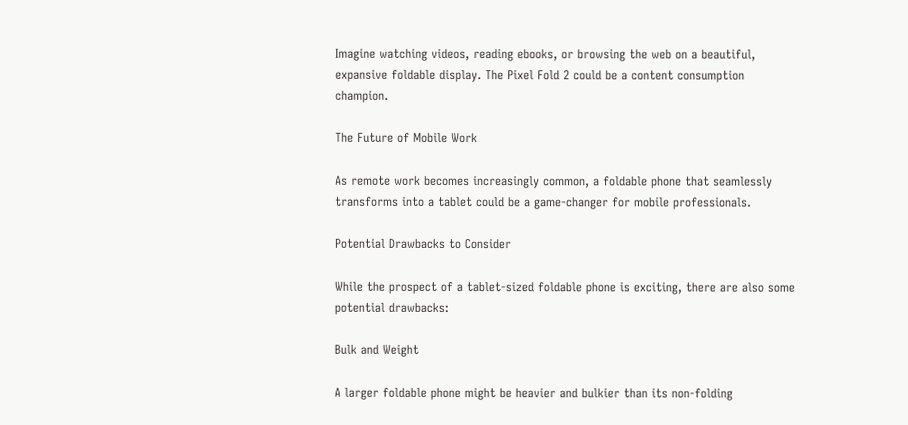Imagine watching videos, reading ebooks, or browsing the web on a beautiful, expansive foldable display. The Pixel Fold 2 could be a content consumption champion.

The Future of Mobile Work

As remote work becomes increasingly common, a foldable phone that seamlessly transforms into a tablet could be a game-changer for mobile professionals.

Potential Drawbacks to Consider

While the prospect of a tablet-sized foldable phone is exciting, there are also some potential drawbacks:

Bulk and Weight

A larger foldable phone might be heavier and bulkier than its non-folding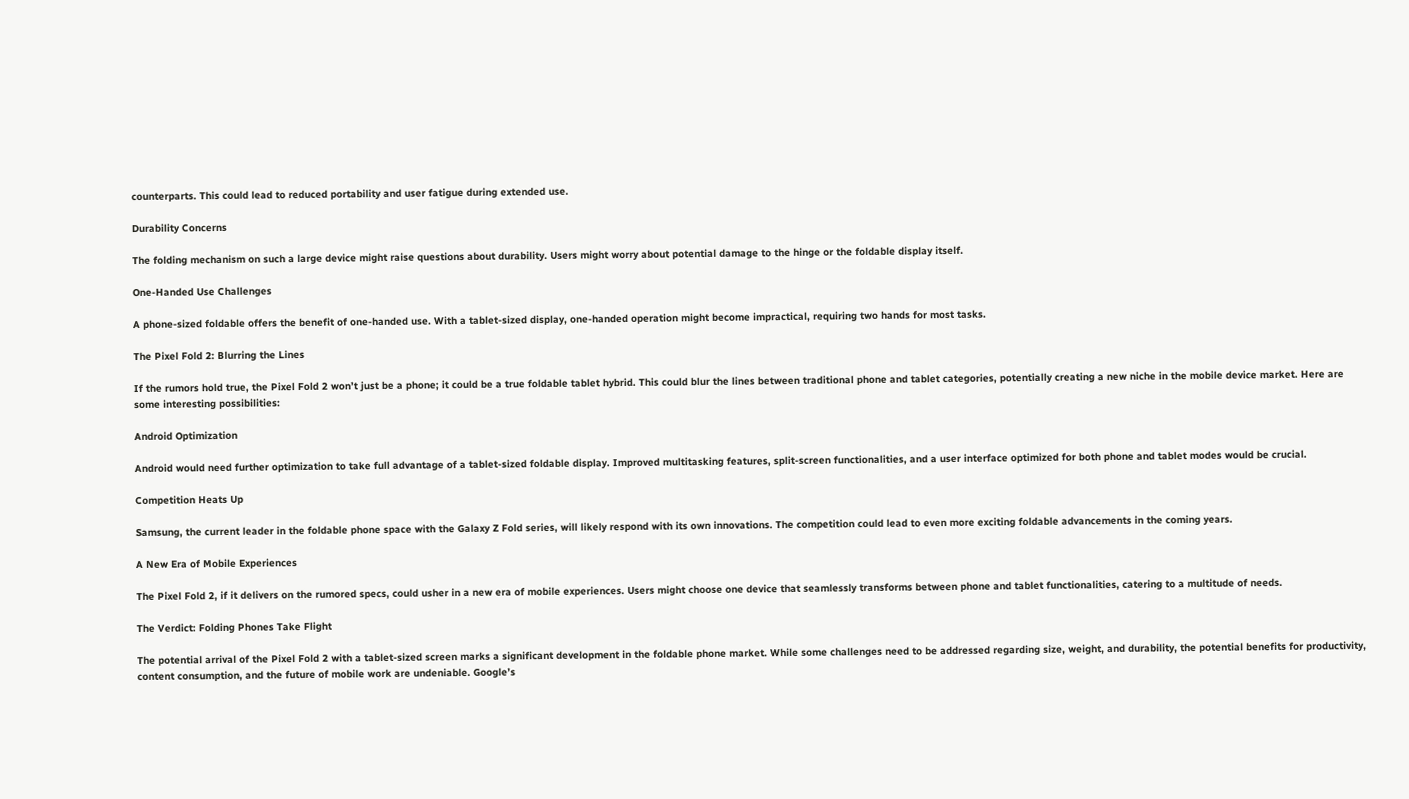counterparts. This could lead to reduced portability and user fatigue during extended use.

Durability Concerns

The folding mechanism on such a large device might raise questions about durability. Users might worry about potential damage to the hinge or the foldable display itself.

One-Handed Use Challenges

A phone-sized foldable offers the benefit of one-handed use. With a tablet-sized display, one-handed operation might become impractical, requiring two hands for most tasks.

The Pixel Fold 2: Blurring the Lines

If the rumors hold true, the Pixel Fold 2 won’t just be a phone; it could be a true foldable tablet hybrid. This could blur the lines between traditional phone and tablet categories, potentially creating a new niche in the mobile device market. Here are some interesting possibilities:

Android Optimization

Android would need further optimization to take full advantage of a tablet-sized foldable display. Improved multitasking features, split-screen functionalities, and a user interface optimized for both phone and tablet modes would be crucial.

Competition Heats Up

Samsung, the current leader in the foldable phone space with the Galaxy Z Fold series, will likely respond with its own innovations. The competition could lead to even more exciting foldable advancements in the coming years.

A New Era of Mobile Experiences

The Pixel Fold 2, if it delivers on the rumored specs, could usher in a new era of mobile experiences. Users might choose one device that seamlessly transforms between phone and tablet functionalities, catering to a multitude of needs.

The Verdict: Folding Phones Take Flight

The potential arrival of the Pixel Fold 2 with a tablet-sized screen marks a significant development in the foldable phone market. While some challenges need to be addressed regarding size, weight, and durability, the potential benefits for productivity, content consumption, and the future of mobile work are undeniable. Google’s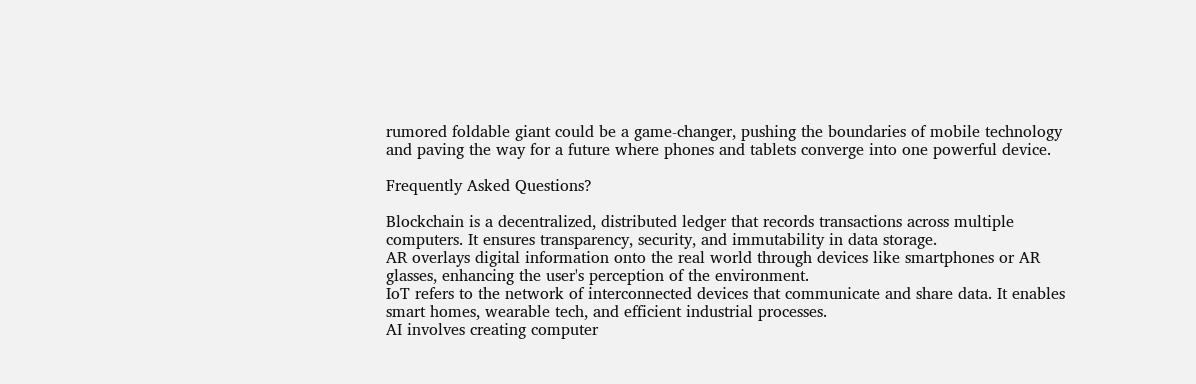rumored foldable giant could be a game-changer, pushing the boundaries of mobile technology and paving the way for a future where phones and tablets converge into one powerful device.

Frequently Asked Questions?

Blockchain is a decentralized, distributed ledger that records transactions across multiple computers. It ensures transparency, security, and immutability in data storage.
AR overlays digital information onto the real world through devices like smartphones or AR glasses, enhancing the user's perception of the environment.
IoT refers to the network of interconnected devices that communicate and share data. It enables smart homes, wearable tech, and efficient industrial processes.
AI involves creating computer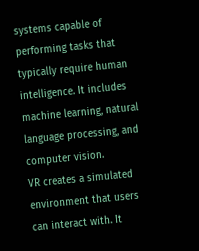systems capable of performing tasks that typically require human intelligence. It includes machine learning, natural language processing, and computer vision.
VR creates a simulated environment that users can interact with. It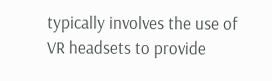typically involves the use of VR headsets to provide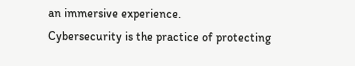an immersive experience.
Cybersecurity is the practice of protecting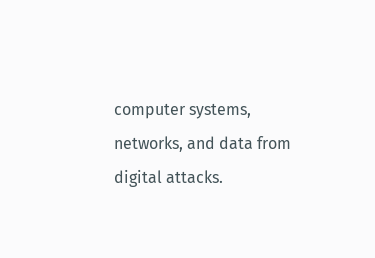computer systems, networks, and data from digital attacks.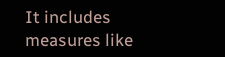It includes measures like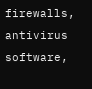firewalls, antivirus software,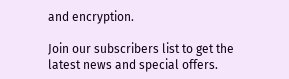and encryption.

Join our subscribers list to get the latest news and special offers.